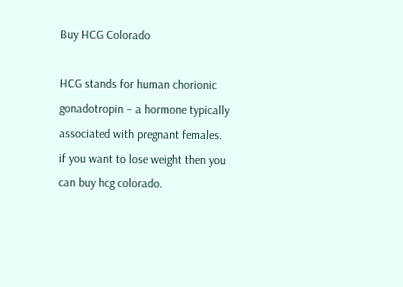Buy HCG Colorado

HCG stands for human chorionic gonadotropin – a hormone typically associated with pregnant females. if you want to lose weight then you can buy hcg colorado.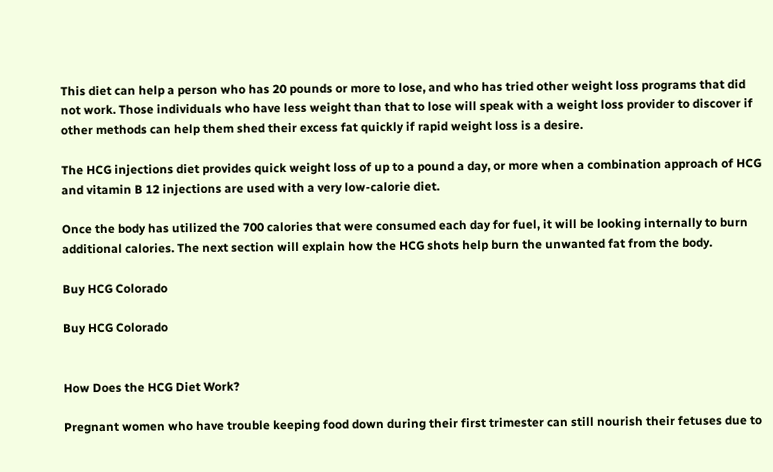This diet can help a person who has 20 pounds or more to lose, and who has tried other weight loss programs that did not work. Those individuals who have less weight than that to lose will speak with a weight loss provider to discover if other methods can help them shed their excess fat quickly if rapid weight loss is a desire.

The HCG injections diet provides quick weight loss of up to a pound a day, or more when a combination approach of HCG and vitamin B 12 injections are used with a very low-calorie diet.

Once the body has utilized the 700 calories that were consumed each day for fuel, it will be looking internally to burn additional calories. The next section will explain how the HCG shots help burn the unwanted fat from the body.

Buy HCG Colorado

Buy HCG Colorado


How Does the HCG Diet Work?

Pregnant women who have trouble keeping food down during their first trimester can still nourish their fetuses due to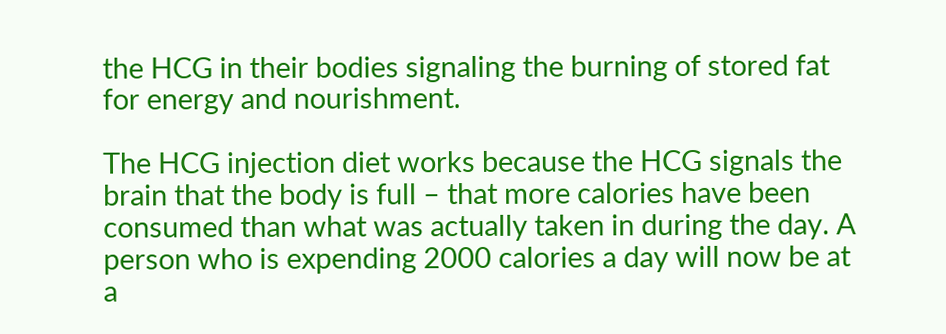the HCG in their bodies signaling the burning of stored fat for energy and nourishment.

The HCG injection diet works because the HCG signals the brain that the body is full – that more calories have been consumed than what was actually taken in during the day. A person who is expending 2000 calories a day will now be at a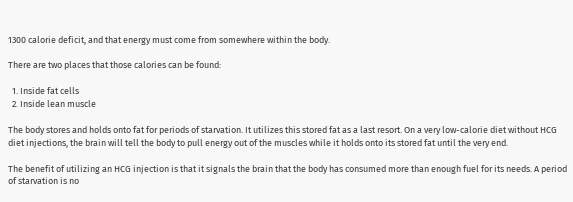1300 calorie deficit, and that energy must come from somewhere within the body.

There are two places that those calories can be found:

  1. Inside fat cells
  2. Inside lean muscle

The body stores and holds onto fat for periods of starvation. It utilizes this stored fat as a last resort. On a very low-calorie diet without HCG diet injections, the brain will tell the body to pull energy out of the muscles while it holds onto its stored fat until the very end.

The benefit of utilizing an HCG injection is that it signals the brain that the body has consumed more than enough fuel for its needs. A period of starvation is no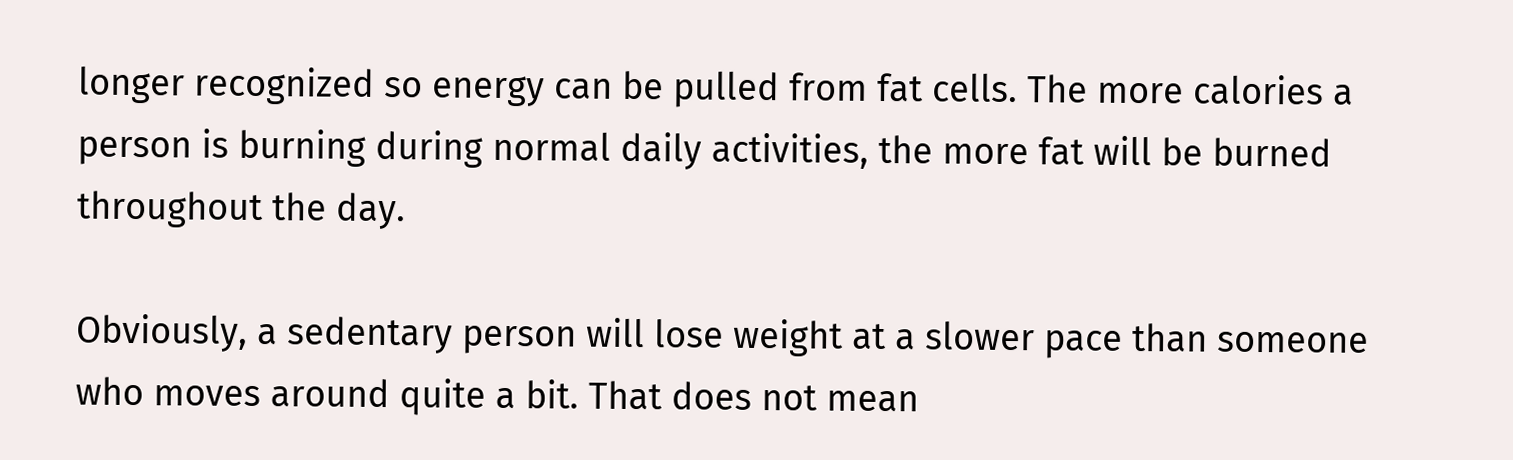longer recognized so energy can be pulled from fat cells. The more calories a person is burning during normal daily activities, the more fat will be burned throughout the day.

Obviously, a sedentary person will lose weight at a slower pace than someone who moves around quite a bit. That does not mean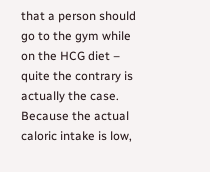that a person should go to the gym while on the HCG diet – quite the contrary is actually the case. Because the actual caloric intake is low,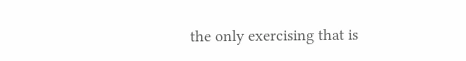the only exercising that is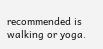recommended is walking or yoga.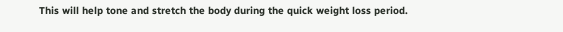This will help tone and stretch the body during the quick weight loss period.